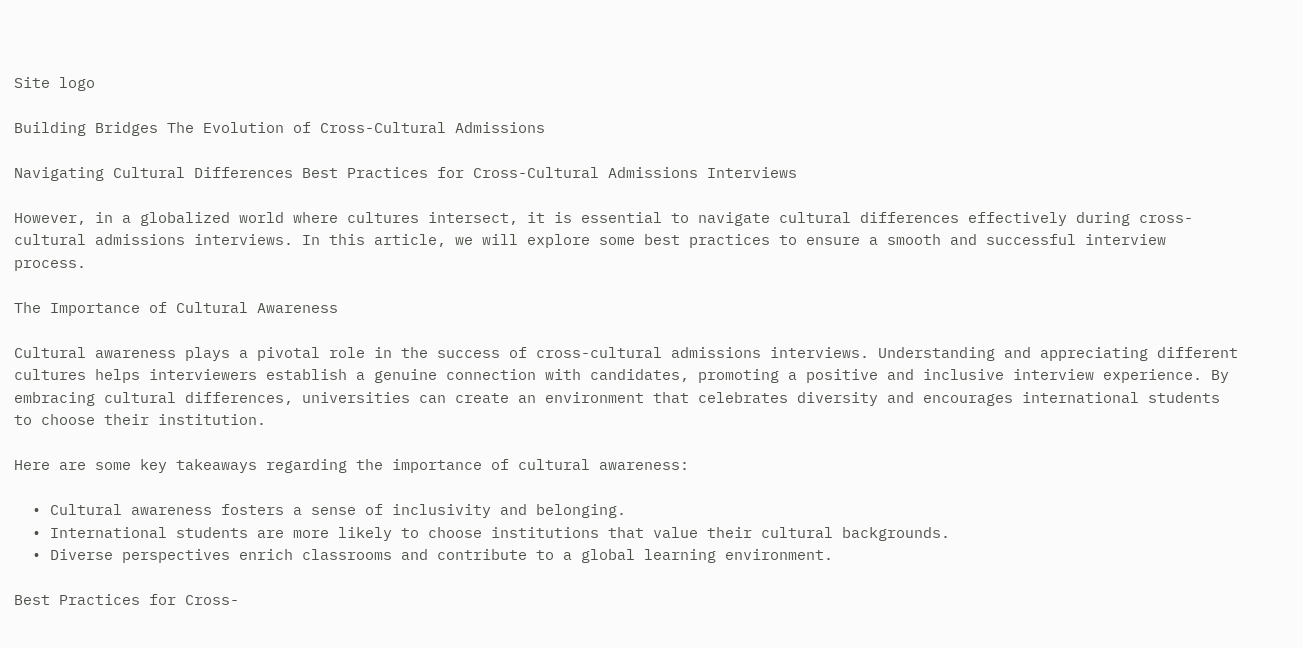Site logo

Building Bridges The Evolution of Cross-Cultural Admissions

Navigating Cultural Differences Best Practices for Cross-Cultural Admissions Interviews

However, in a globalized world where cultures intersect, it is essential to navigate cultural differences effectively during cross-cultural admissions interviews. In this article, we will explore some best practices to ensure a smooth and successful interview process.

The Importance of Cultural Awareness

Cultural awareness plays a pivotal role in the success of cross-cultural admissions interviews. Understanding and appreciating different cultures helps interviewers establish a genuine connection with candidates, promoting a positive and inclusive interview experience. By embracing cultural differences, universities can create an environment that celebrates diversity and encourages international students to choose their institution.

Here are some key takeaways regarding the importance of cultural awareness:

  • Cultural awareness fosters a sense of inclusivity and belonging.
  • International students are more likely to choose institutions that value their cultural backgrounds.
  • Diverse perspectives enrich classrooms and contribute to a global learning environment.

Best Practices for Cross-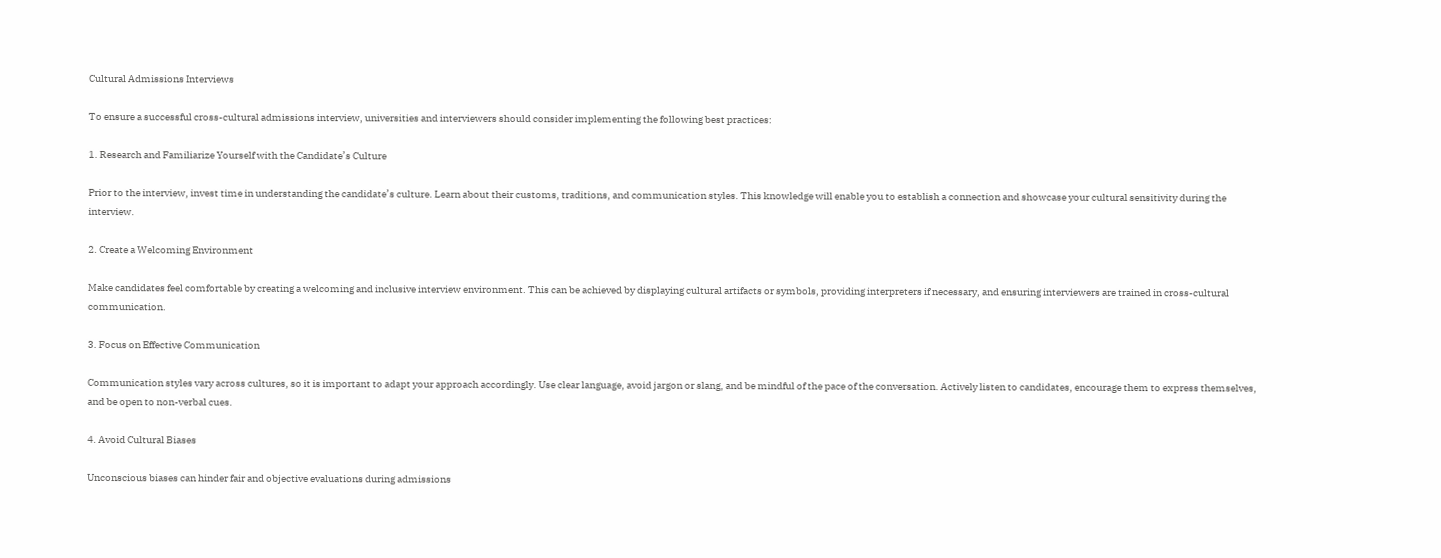Cultural Admissions Interviews

To ensure a successful cross-cultural admissions interview, universities and interviewers should consider implementing the following best practices:

1. Research and Familiarize Yourself with the Candidate’s Culture

Prior to the interview, invest time in understanding the candidate’s culture. Learn about their customs, traditions, and communication styles. This knowledge will enable you to establish a connection and showcase your cultural sensitivity during the interview.

2. Create a Welcoming Environment

Make candidates feel comfortable by creating a welcoming and inclusive interview environment. This can be achieved by displaying cultural artifacts or symbols, providing interpreters if necessary, and ensuring interviewers are trained in cross-cultural communication.

3. Focus on Effective Communication

Communication styles vary across cultures, so it is important to adapt your approach accordingly. Use clear language, avoid jargon or slang, and be mindful of the pace of the conversation. Actively listen to candidates, encourage them to express themselves, and be open to non-verbal cues.

4. Avoid Cultural Biases

Unconscious biases can hinder fair and objective evaluations during admissions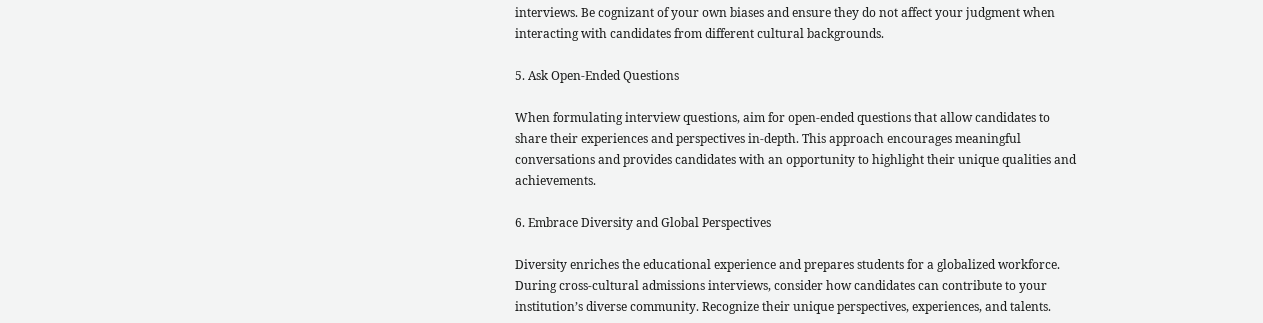interviews. Be cognizant of your own biases and ensure they do not affect your judgment when interacting with candidates from different cultural backgrounds.

5. Ask Open-Ended Questions

When formulating interview questions, aim for open-ended questions that allow candidates to share their experiences and perspectives in-depth. This approach encourages meaningful conversations and provides candidates with an opportunity to highlight their unique qualities and achievements.

6. Embrace Diversity and Global Perspectives

Diversity enriches the educational experience and prepares students for a globalized workforce. During cross-cultural admissions interviews, consider how candidates can contribute to your institution’s diverse community. Recognize their unique perspectives, experiences, and talents.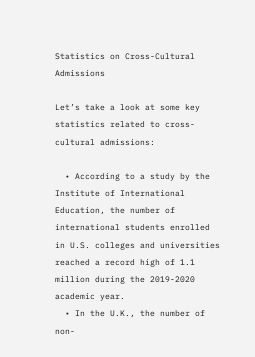Statistics on Cross-Cultural Admissions

Let’s take a look at some key statistics related to cross-cultural admissions:

  • According to a study by the Institute of International Education, the number of international students enrolled in U.S. colleges and universities reached a record high of 1.1 million during the 2019-2020 academic year.
  • In the U.K., the number of non-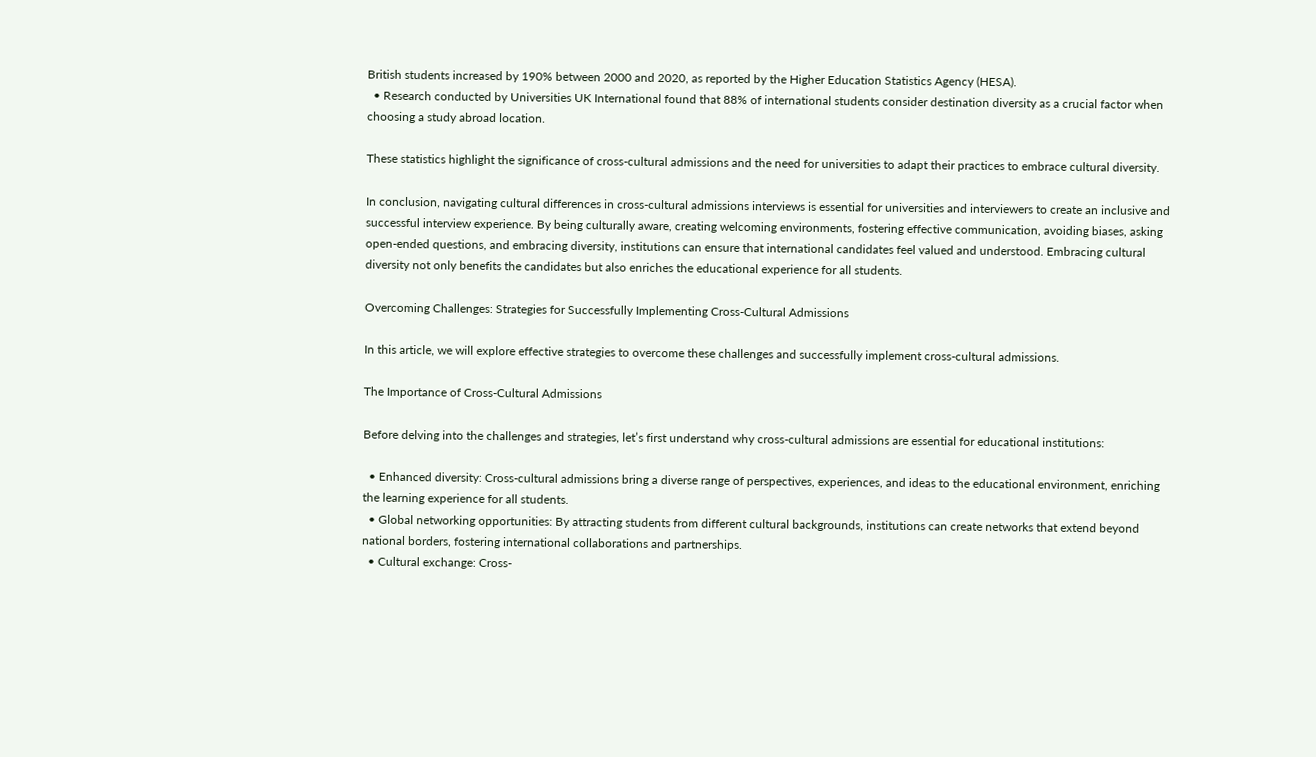British students increased by 190% between 2000 and 2020, as reported by the Higher Education Statistics Agency (HESA).
  • Research conducted by Universities UK International found that 88% of international students consider destination diversity as a crucial factor when choosing a study abroad location.

These statistics highlight the significance of cross-cultural admissions and the need for universities to adapt their practices to embrace cultural diversity.

In conclusion, navigating cultural differences in cross-cultural admissions interviews is essential for universities and interviewers to create an inclusive and successful interview experience. By being culturally aware, creating welcoming environments, fostering effective communication, avoiding biases, asking open-ended questions, and embracing diversity, institutions can ensure that international candidates feel valued and understood. Embracing cultural diversity not only benefits the candidates but also enriches the educational experience for all students.

Overcoming Challenges: Strategies for Successfully Implementing Cross-Cultural Admissions

In this article, we will explore effective strategies to overcome these challenges and successfully implement cross-cultural admissions.

The Importance of Cross-Cultural Admissions

Before delving into the challenges and strategies, let’s first understand why cross-cultural admissions are essential for educational institutions:

  • Enhanced diversity: Cross-cultural admissions bring a diverse range of perspectives, experiences, and ideas to the educational environment, enriching the learning experience for all students.
  • Global networking opportunities: By attracting students from different cultural backgrounds, institutions can create networks that extend beyond national borders, fostering international collaborations and partnerships.
  • Cultural exchange: Cross-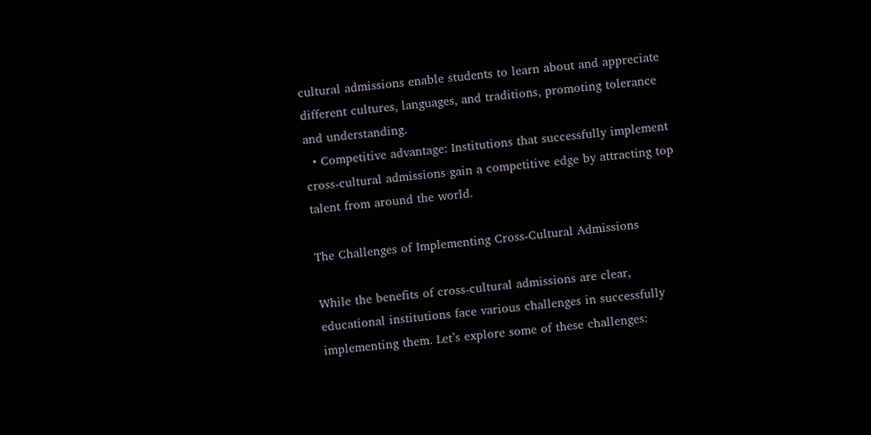cultural admissions enable students to learn about and appreciate different cultures, languages, and traditions, promoting tolerance and understanding.
  • Competitive advantage: Institutions that successfully implement cross-cultural admissions gain a competitive edge by attracting top talent from around the world.

The Challenges of Implementing Cross-Cultural Admissions

While the benefits of cross-cultural admissions are clear, educational institutions face various challenges in successfully implementing them. Let’s explore some of these challenges: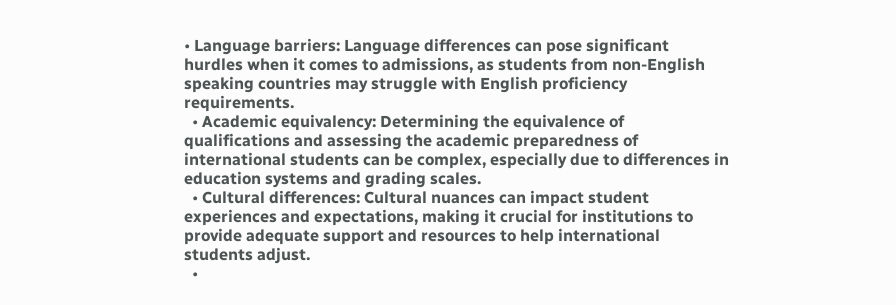• Language barriers: Language differences can pose significant hurdles when it comes to admissions, as students from non-English speaking countries may struggle with English proficiency requirements.
  • Academic equivalency: Determining the equivalence of qualifications and assessing the academic preparedness of international students can be complex, especially due to differences in education systems and grading scales.
  • Cultural differences: Cultural nuances can impact student experiences and expectations, making it crucial for institutions to provide adequate support and resources to help international students adjust.
  •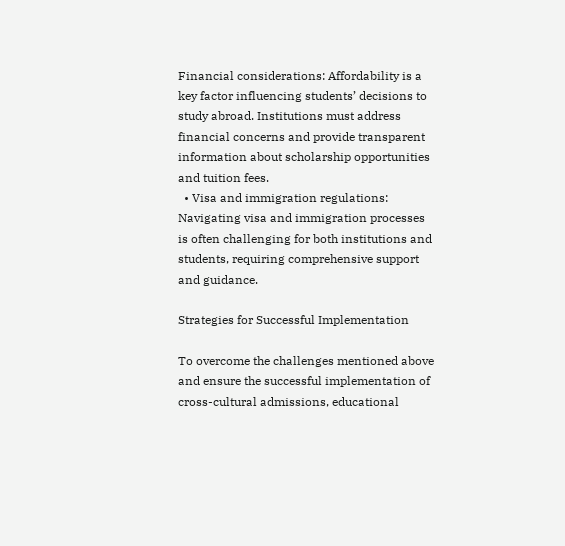Financial considerations: Affordability is a key factor influencing students’ decisions to study abroad. Institutions must address financial concerns and provide transparent information about scholarship opportunities and tuition fees.
  • Visa and immigration regulations: Navigating visa and immigration processes is often challenging for both institutions and students, requiring comprehensive support and guidance.

Strategies for Successful Implementation

To overcome the challenges mentioned above and ensure the successful implementation of cross-cultural admissions, educational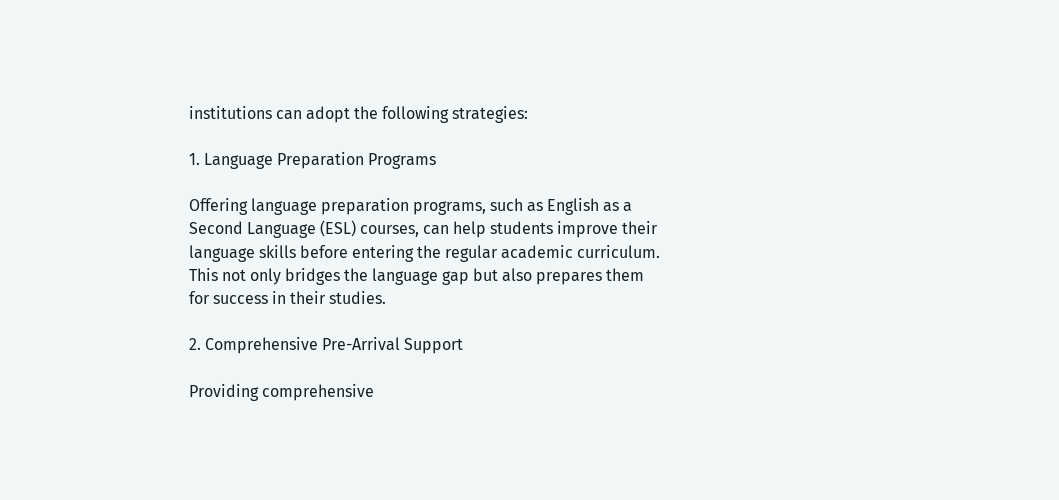institutions can adopt the following strategies:

1. Language Preparation Programs

Offering language preparation programs, such as English as a Second Language (ESL) courses, can help students improve their language skills before entering the regular academic curriculum. This not only bridges the language gap but also prepares them for success in their studies.

2. Comprehensive Pre-Arrival Support

Providing comprehensive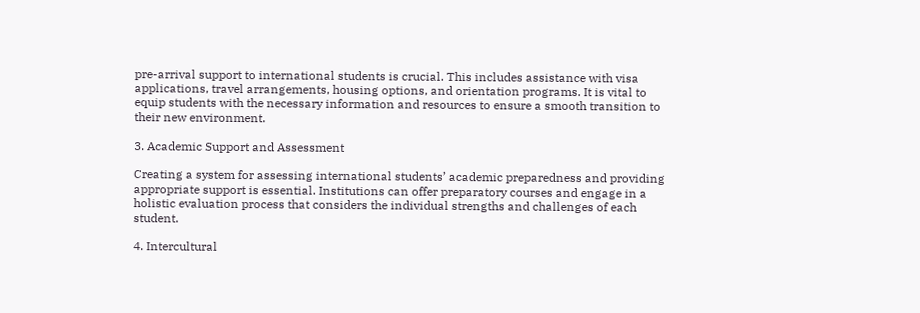pre-arrival support to international students is crucial. This includes assistance with visa applications, travel arrangements, housing options, and orientation programs. It is vital to equip students with the necessary information and resources to ensure a smooth transition to their new environment.

3. Academic Support and Assessment

Creating a system for assessing international students’ academic preparedness and providing appropriate support is essential. Institutions can offer preparatory courses and engage in a holistic evaluation process that considers the individual strengths and challenges of each student.

4. Intercultural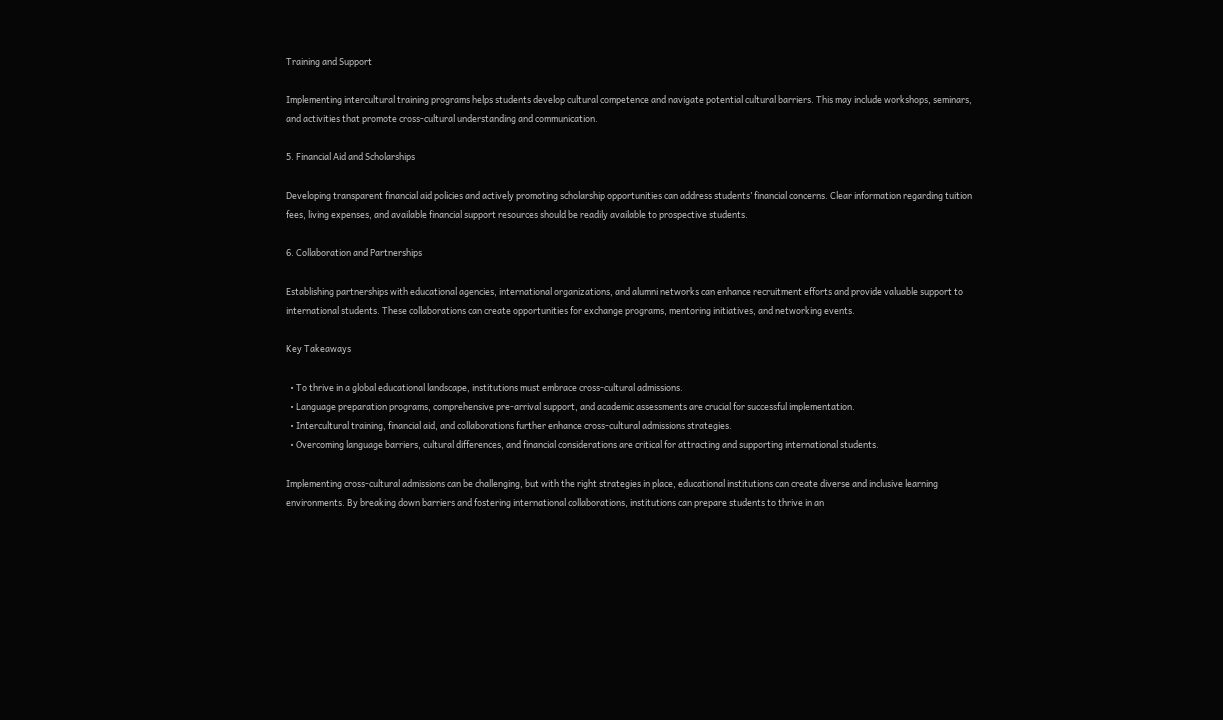Training and Support

Implementing intercultural training programs helps students develop cultural competence and navigate potential cultural barriers. This may include workshops, seminars, and activities that promote cross-cultural understanding and communication.

5. Financial Aid and Scholarships

Developing transparent financial aid policies and actively promoting scholarship opportunities can address students’ financial concerns. Clear information regarding tuition fees, living expenses, and available financial support resources should be readily available to prospective students.

6. Collaboration and Partnerships

Establishing partnerships with educational agencies, international organizations, and alumni networks can enhance recruitment efforts and provide valuable support to international students. These collaborations can create opportunities for exchange programs, mentoring initiatives, and networking events.

Key Takeaways

  • To thrive in a global educational landscape, institutions must embrace cross-cultural admissions.
  • Language preparation programs, comprehensive pre-arrival support, and academic assessments are crucial for successful implementation.
  • Intercultural training, financial aid, and collaborations further enhance cross-cultural admissions strategies.
  • Overcoming language barriers, cultural differences, and financial considerations are critical for attracting and supporting international students.

Implementing cross-cultural admissions can be challenging, but with the right strategies in place, educational institutions can create diverse and inclusive learning environments. By breaking down barriers and fostering international collaborations, institutions can prepare students to thrive in an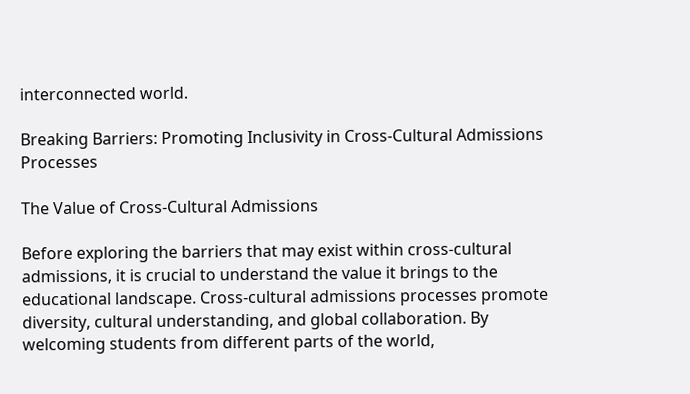interconnected world.

Breaking Barriers: Promoting Inclusivity in Cross-Cultural Admissions Processes

The Value of Cross-Cultural Admissions

Before exploring the barriers that may exist within cross-cultural admissions, it is crucial to understand the value it brings to the educational landscape. Cross-cultural admissions processes promote diversity, cultural understanding, and global collaboration. By welcoming students from different parts of the world,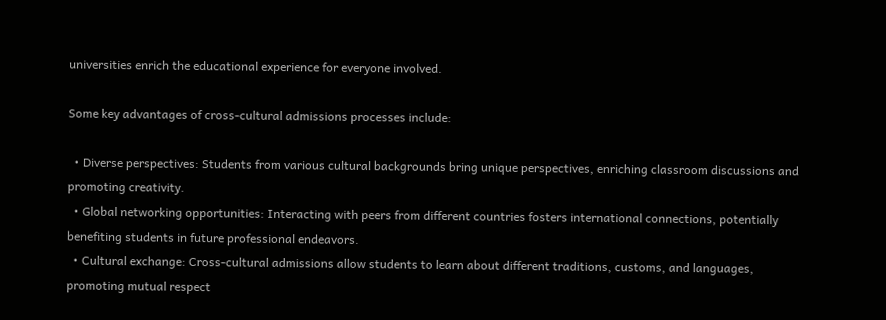universities enrich the educational experience for everyone involved.

Some key advantages of cross-cultural admissions processes include:

  • Diverse perspectives: Students from various cultural backgrounds bring unique perspectives, enriching classroom discussions and promoting creativity.
  • Global networking opportunities: Interacting with peers from different countries fosters international connections, potentially benefiting students in future professional endeavors.
  • Cultural exchange: Cross-cultural admissions allow students to learn about different traditions, customs, and languages, promoting mutual respect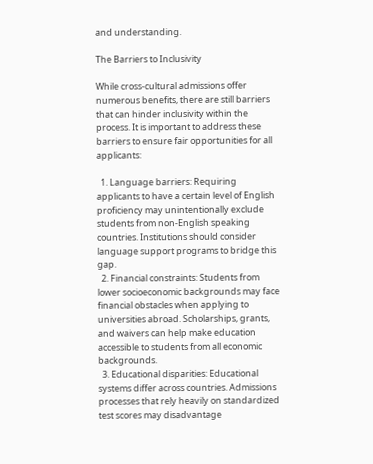and understanding.

The Barriers to Inclusivity

While cross-cultural admissions offer numerous benefits, there are still barriers that can hinder inclusivity within the process. It is important to address these barriers to ensure fair opportunities for all applicants:

  1. Language barriers: Requiring applicants to have a certain level of English proficiency may unintentionally exclude students from non-English speaking countries. Institutions should consider language support programs to bridge this gap.
  2. Financial constraints: Students from lower socioeconomic backgrounds may face financial obstacles when applying to universities abroad. Scholarships, grants, and waivers can help make education accessible to students from all economic backgrounds.
  3. Educational disparities: Educational systems differ across countries. Admissions processes that rely heavily on standardized test scores may disadvantage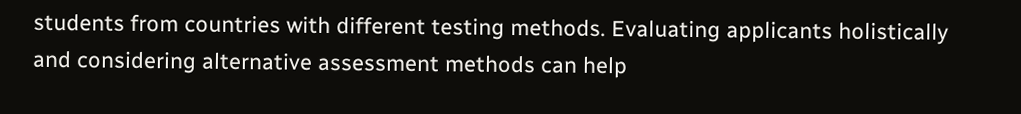students from countries with different testing methods. Evaluating applicants holistically and considering alternative assessment methods can help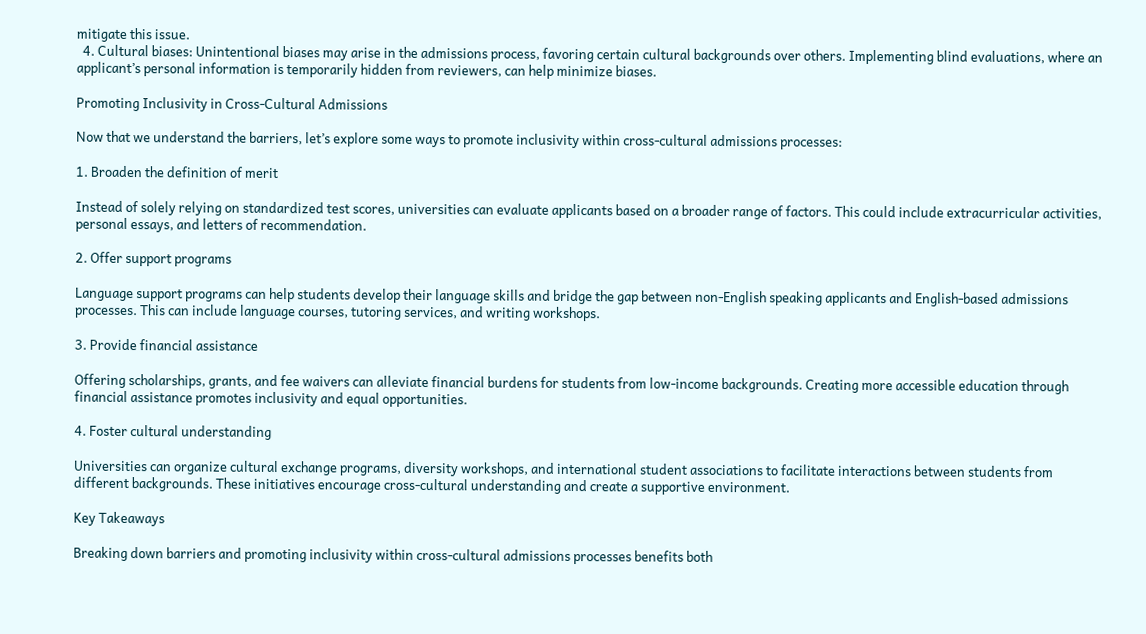mitigate this issue.
  4. Cultural biases: Unintentional biases may arise in the admissions process, favoring certain cultural backgrounds over others. Implementing blind evaluations, where an applicant’s personal information is temporarily hidden from reviewers, can help minimize biases.

Promoting Inclusivity in Cross-Cultural Admissions

Now that we understand the barriers, let’s explore some ways to promote inclusivity within cross-cultural admissions processes:

1. Broaden the definition of merit

Instead of solely relying on standardized test scores, universities can evaluate applicants based on a broader range of factors. This could include extracurricular activities, personal essays, and letters of recommendation.

2. Offer support programs

Language support programs can help students develop their language skills and bridge the gap between non-English speaking applicants and English-based admissions processes. This can include language courses, tutoring services, and writing workshops.

3. Provide financial assistance

Offering scholarships, grants, and fee waivers can alleviate financial burdens for students from low-income backgrounds. Creating more accessible education through financial assistance promotes inclusivity and equal opportunities.

4. Foster cultural understanding

Universities can organize cultural exchange programs, diversity workshops, and international student associations to facilitate interactions between students from different backgrounds. These initiatives encourage cross-cultural understanding and create a supportive environment.

Key Takeaways

Breaking down barriers and promoting inclusivity within cross-cultural admissions processes benefits both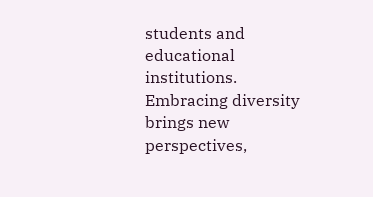students and educational institutions. Embracing diversity brings new perspectives,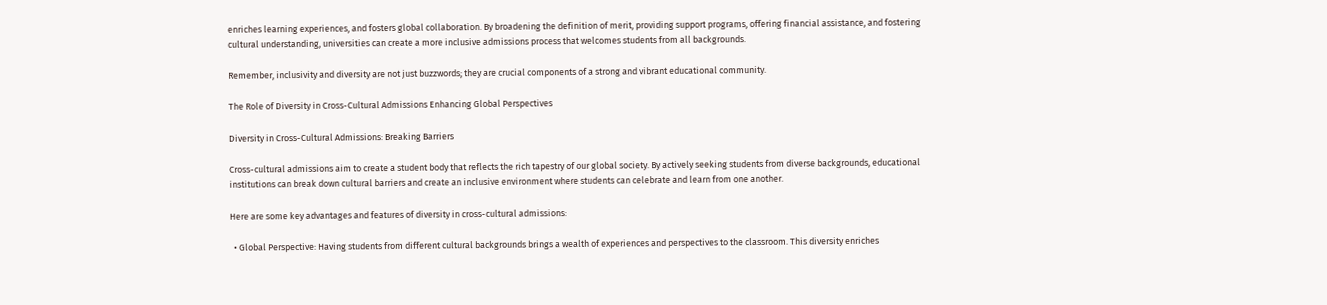enriches learning experiences, and fosters global collaboration. By broadening the definition of merit, providing support programs, offering financial assistance, and fostering cultural understanding, universities can create a more inclusive admissions process that welcomes students from all backgrounds.

Remember, inclusivity and diversity are not just buzzwords; they are crucial components of a strong and vibrant educational community.

The Role of Diversity in Cross-Cultural Admissions Enhancing Global Perspectives

Diversity in Cross-Cultural Admissions: Breaking Barriers

Cross-cultural admissions aim to create a student body that reflects the rich tapestry of our global society. By actively seeking students from diverse backgrounds, educational institutions can break down cultural barriers and create an inclusive environment where students can celebrate and learn from one another.

Here are some key advantages and features of diversity in cross-cultural admissions:

  • Global Perspective: Having students from different cultural backgrounds brings a wealth of experiences and perspectives to the classroom. This diversity enriches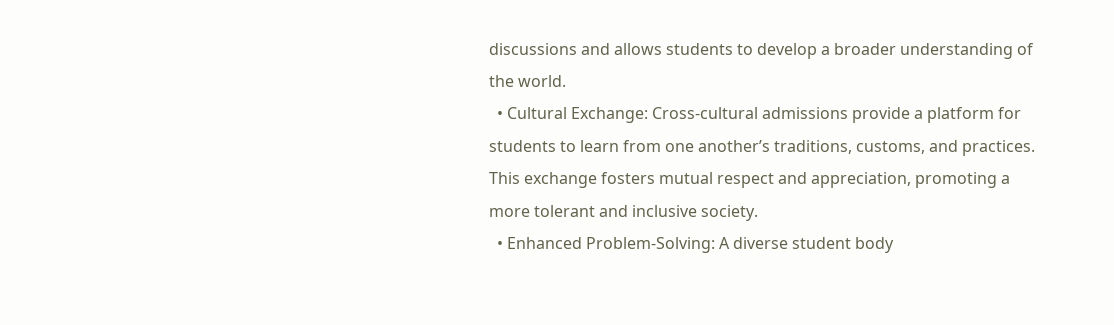discussions and allows students to develop a broader understanding of the world.
  • Cultural Exchange: Cross-cultural admissions provide a platform for students to learn from one another’s traditions, customs, and practices. This exchange fosters mutual respect and appreciation, promoting a more tolerant and inclusive society.
  • Enhanced Problem-Solving: A diverse student body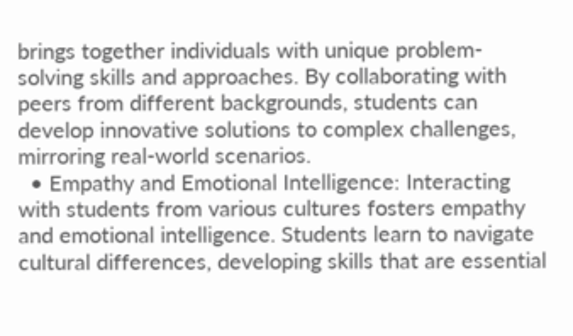brings together individuals with unique problem-solving skills and approaches. By collaborating with peers from different backgrounds, students can develop innovative solutions to complex challenges, mirroring real-world scenarios.
  • Empathy and Emotional Intelligence: Interacting with students from various cultures fosters empathy and emotional intelligence. Students learn to navigate cultural differences, developing skills that are essential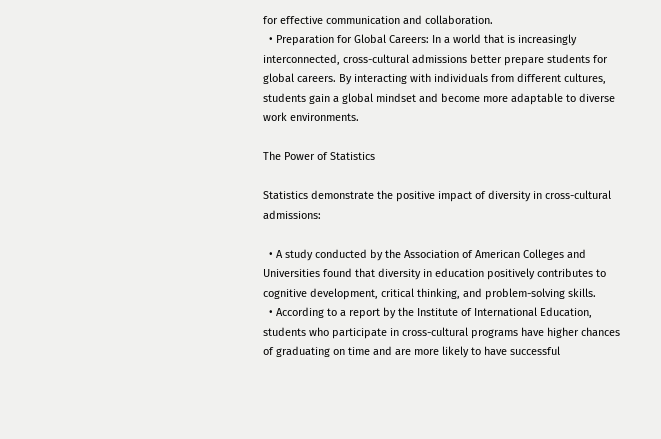for effective communication and collaboration.
  • Preparation for Global Careers: In a world that is increasingly interconnected, cross-cultural admissions better prepare students for global careers. By interacting with individuals from different cultures, students gain a global mindset and become more adaptable to diverse work environments.

The Power of Statistics

Statistics demonstrate the positive impact of diversity in cross-cultural admissions:

  • A study conducted by the Association of American Colleges and Universities found that diversity in education positively contributes to cognitive development, critical thinking, and problem-solving skills.
  • According to a report by the Institute of International Education, students who participate in cross-cultural programs have higher chances of graduating on time and are more likely to have successful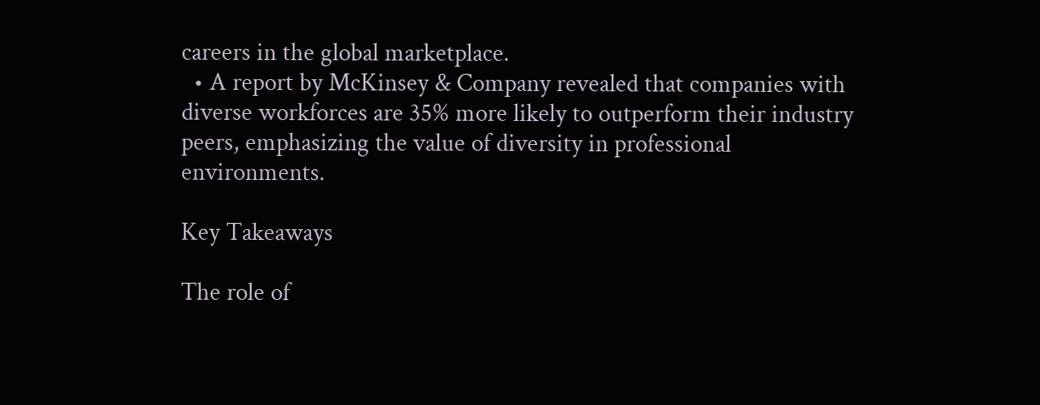careers in the global marketplace.
  • A report by McKinsey & Company revealed that companies with diverse workforces are 35% more likely to outperform their industry peers, emphasizing the value of diversity in professional environments.

Key Takeaways

The role of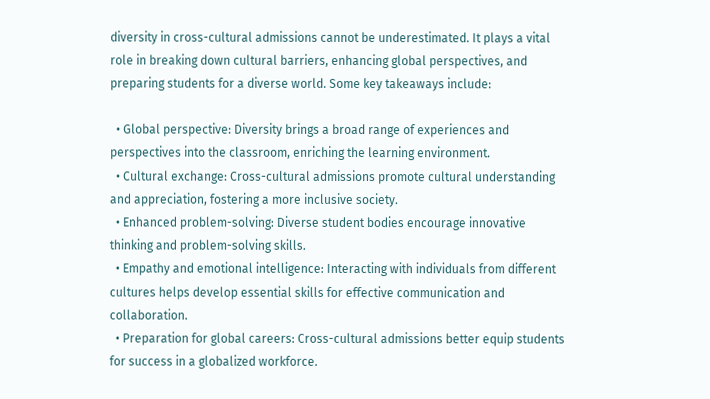diversity in cross-cultural admissions cannot be underestimated. It plays a vital role in breaking down cultural barriers, enhancing global perspectives, and preparing students for a diverse world. Some key takeaways include:

  • Global perspective: Diversity brings a broad range of experiences and perspectives into the classroom, enriching the learning environment.
  • Cultural exchange: Cross-cultural admissions promote cultural understanding and appreciation, fostering a more inclusive society.
  • Enhanced problem-solving: Diverse student bodies encourage innovative thinking and problem-solving skills.
  • Empathy and emotional intelligence: Interacting with individuals from different cultures helps develop essential skills for effective communication and collaboration.
  • Preparation for global careers: Cross-cultural admissions better equip students for success in a globalized workforce.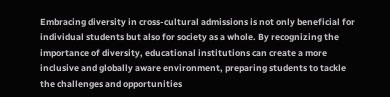Embracing diversity in cross-cultural admissions is not only beneficial for individual students but also for society as a whole. By recognizing the importance of diversity, educational institutions can create a more inclusive and globally aware environment, preparing students to tackle the challenges and opportunities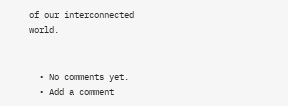of our interconnected world.


  • No comments yet.
  • Add a comment